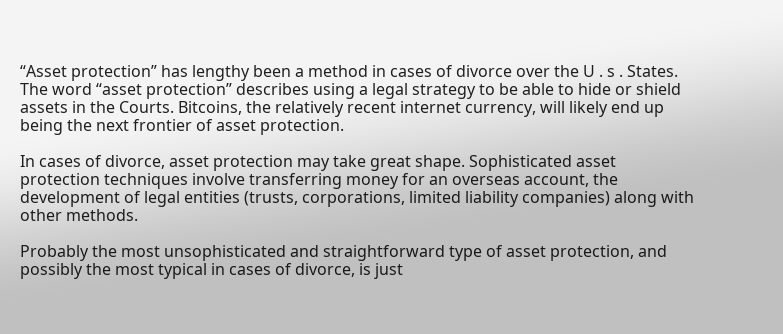“Asset protection” has lengthy been a method in cases of divorce over the U . s . States. The word “asset protection” describes using a legal strategy to be able to hide or shield assets in the Courts. Bitcoins, the relatively recent internet currency, will likely end up being the next frontier of asset protection.

In cases of divorce, asset protection may take great shape. Sophisticated asset protection techniques involve transferring money for an overseas account, the development of legal entities (trusts, corporations, limited liability companies) along with other methods.

Probably the most unsophisticated and straightforward type of asset protection, and possibly the most typical in cases of divorce, is just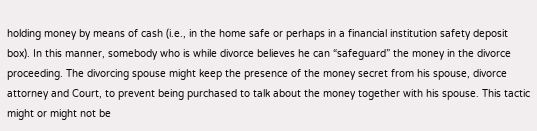holding money by means of cash (i.e., in the home safe or perhaps in a financial institution safety deposit box). In this manner, somebody who is while divorce believes he can “safeguard” the money in the divorce proceeding. The divorcing spouse might keep the presence of the money secret from his spouse, divorce attorney and Court, to prevent being purchased to talk about the money together with his spouse. This tactic might or might not be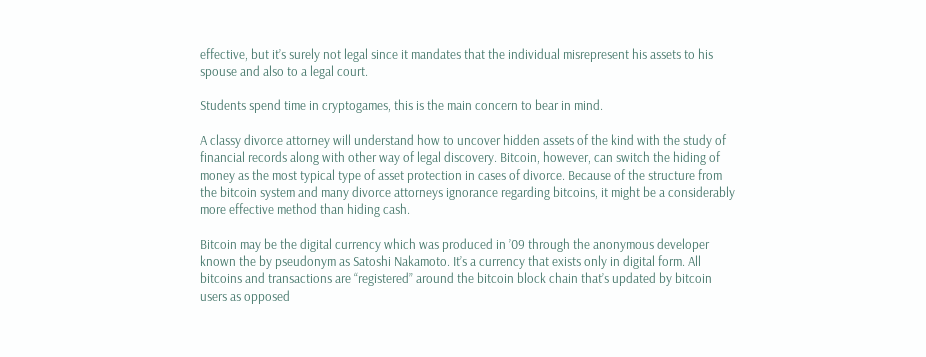effective, but it’s surely not legal since it mandates that the individual misrepresent his assets to his spouse and also to a legal court.

Students spend time in cryptogames, this is the main concern to bear in mind.

A classy divorce attorney will understand how to uncover hidden assets of the kind with the study of financial records along with other way of legal discovery. Bitcoin, however, can switch the hiding of money as the most typical type of asset protection in cases of divorce. Because of the structure from the bitcoin system and many divorce attorneys ignorance regarding bitcoins, it might be a considerably more effective method than hiding cash.

Bitcoin may be the digital currency which was produced in ’09 through the anonymous developer known the by pseudonym as Satoshi Nakamoto. It’s a currency that exists only in digital form. All bitcoins and transactions are “registered” around the bitcoin block chain that’s updated by bitcoin users as opposed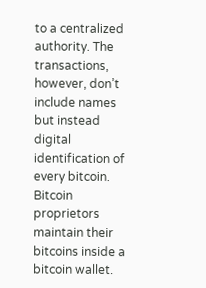to a centralized authority. The transactions, however, don’t include names but instead digital identification of every bitcoin. Bitcoin proprietors maintain their bitcoins inside a bitcoin wallet.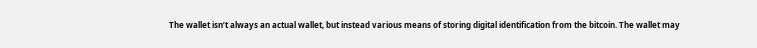The wallet isn’t always an actual wallet, but instead various means of storing digital identification from the bitcoin. The wallet may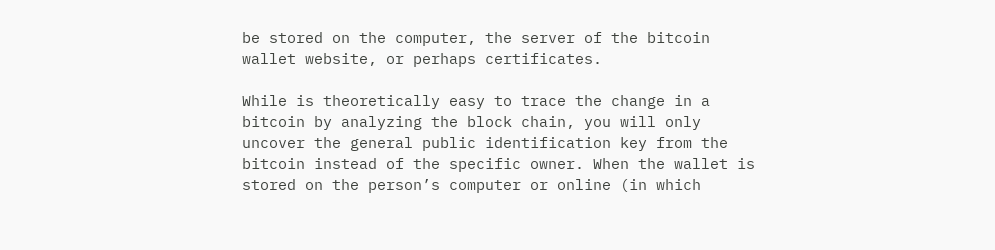be stored on the computer, the server of the bitcoin wallet website, or perhaps certificates.

While is theoretically easy to trace the change in a bitcoin by analyzing the block chain, you will only uncover the general public identification key from the bitcoin instead of the specific owner. When the wallet is stored on the person’s computer or online (in which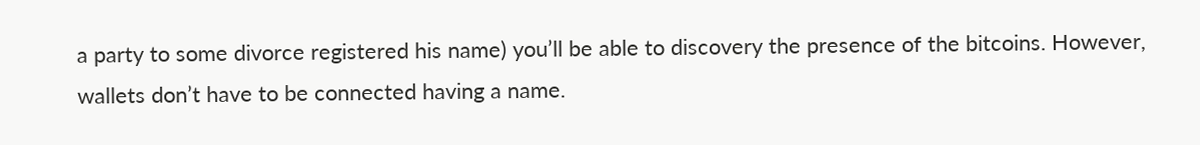a party to some divorce registered his name) you’ll be able to discovery the presence of the bitcoins. However, wallets don’t have to be connected having a name.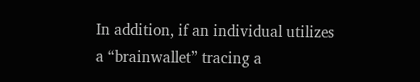In addition, if an individual utilizes a “brainwallet” tracing a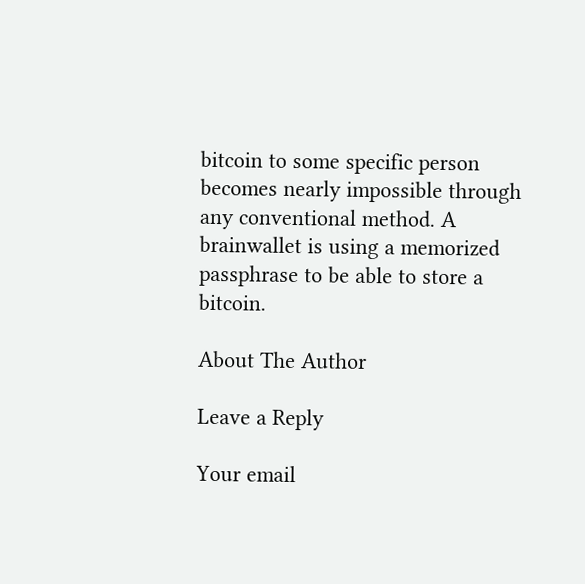bitcoin to some specific person becomes nearly impossible through any conventional method. A brainwallet is using a memorized passphrase to be able to store a bitcoin.

About The Author

Leave a Reply

Your email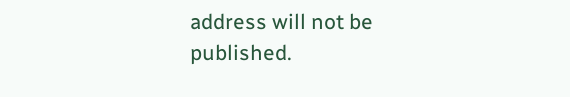address will not be published.